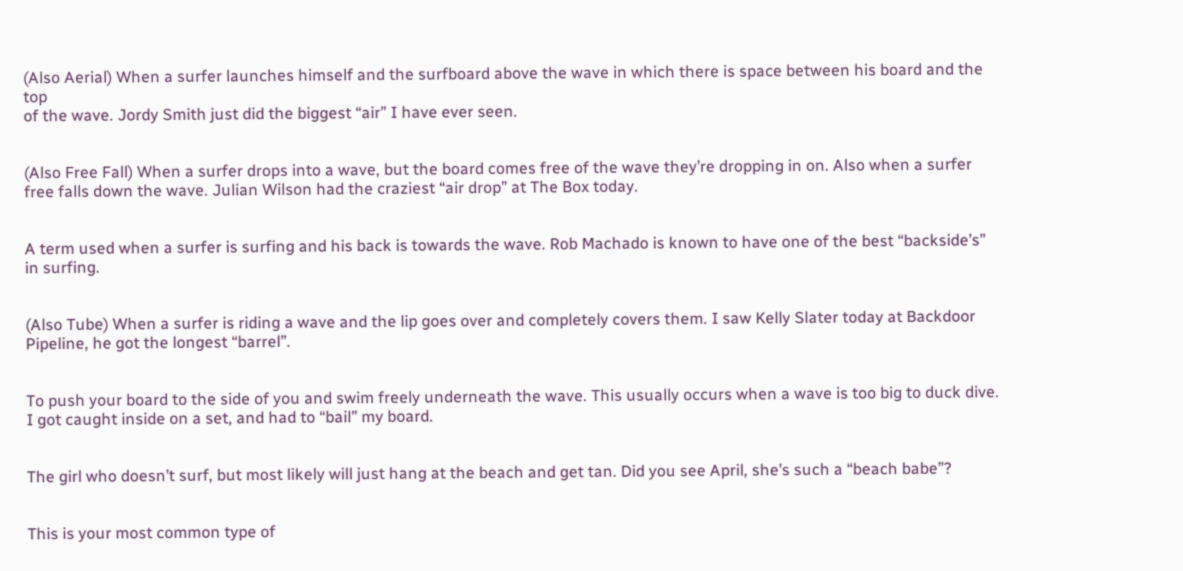(Also Aerial) When a surfer launches himself and the surfboard above the wave in which there is space between his board and the top
of the wave. Jordy Smith just did the biggest “air” I have ever seen.


(Also Free Fall) When a surfer drops into a wave, but the board comes free of the wave they’re dropping in on. Also when a surfer free falls down the wave. Julian Wilson had the craziest “air drop” at The Box today.


A term used when a surfer is surfing and his back is towards the wave. Rob Machado is known to have one of the best “backside’s” in surfing.


(Also Tube) When a surfer is riding a wave and the lip goes over and completely covers them. I saw Kelly Slater today at Backdoor Pipeline, he got the longest “barrel”.


To push your board to the side of you and swim freely underneath the wave. This usually occurs when a wave is too big to duck dive. I got caught inside on a set, and had to “bail” my board.


The girl who doesn’t surf, but most likely will just hang at the beach and get tan. Did you see April, she’s such a “beach babe”?


This is your most common type of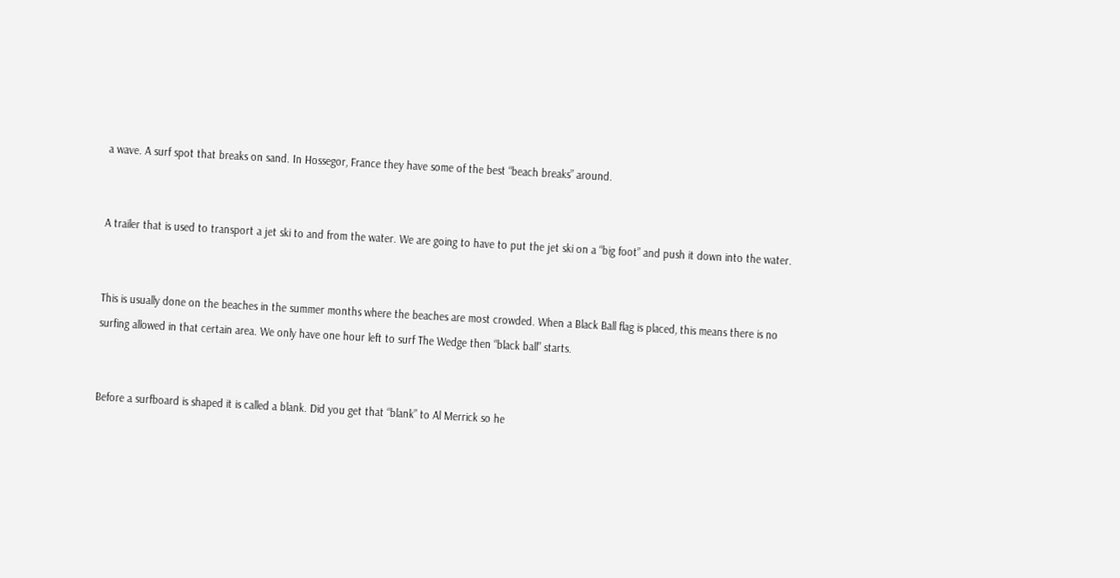a wave. A surf spot that breaks on sand. In Hossegor, France they have some of the best “beach breaks” around.


A trailer that is used to transport a jet ski to and from the water. We are going to have to put the jet ski on a “big foot” and push it down into the water.


This is usually done on the beaches in the summer months where the beaches are most crowded. When a Black Ball flag is placed, this means there is no surfing allowed in that certain area. We only have one hour left to surf The Wedge then “black ball” starts.


Before a surfboard is shaped it is called a blank. Did you get that “blank” to Al Merrick so he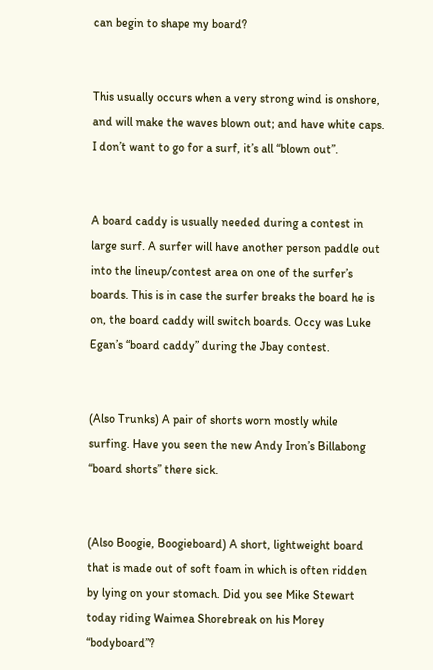can begin to shape my board?


This usually occurs when a very strong wind is onshore, and will make the waves blown out; and have white caps. I don’t want to go for a surf, it’s all “blown out”.


A board caddy is usually needed during a contest in large surf. A surfer will have another person paddle out into the lineup/contest area on one of the surfer’s boards. This is in case the surfer breaks the board he is on, the board caddy will switch boards. Occy was Luke Egan’s “board caddy” during the Jbay contest.


(Also Trunks) A pair of shorts worn mostly while surfing. Have you seen the new Andy Iron’s Billabong “board shorts” there sick.


(Also Boogie, Boogieboard) A short, lightweight board that is made out of soft foam in which is often ridden by lying on your stomach. Did you see Mike Stewart today riding Waimea Shorebreak on his Morey “bodyboard”?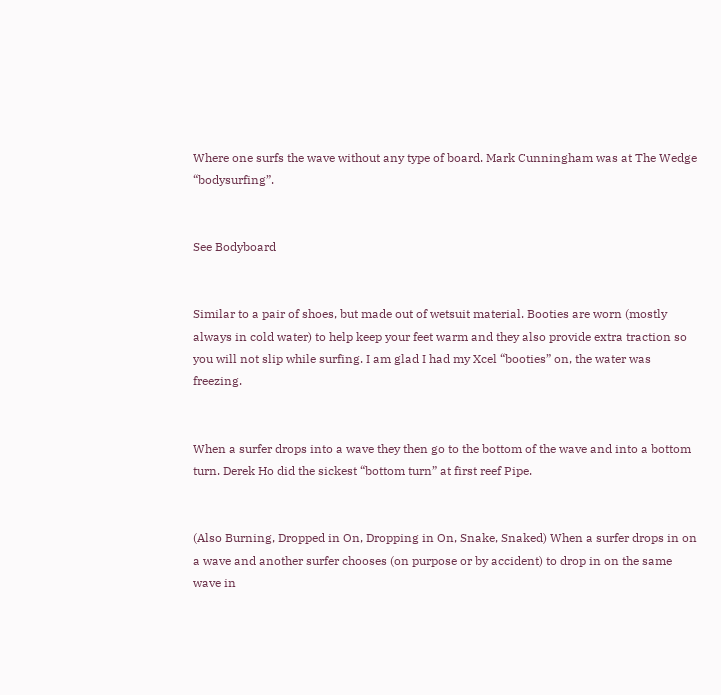Where one surfs the wave without any type of board. Mark Cunningham was at The Wedge “bodysurfing”.


See Bodyboard


Similar to a pair of shoes, but made out of wetsuit material. Booties are worn (mostly always in cold water) to help keep your feet warm and they also provide extra traction so you will not slip while surfing. I am glad I had my Xcel “booties” on, the water was freezing.


When a surfer drops into a wave they then go to the bottom of the wave and into a bottom turn. Derek Ho did the sickest “bottom turn” at first reef Pipe.


(Also Burning, Dropped in On, Dropping in On, Snake, Snaked) When a surfer drops in on a wave and another surfer chooses (on purpose or by accident) to drop in on the same wave in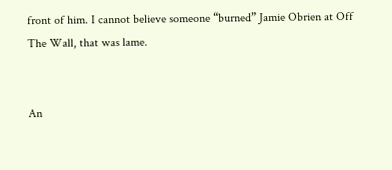front of him. I cannot believe someone “burned” Jamie Obrien at Off The Wall, that was lame.


An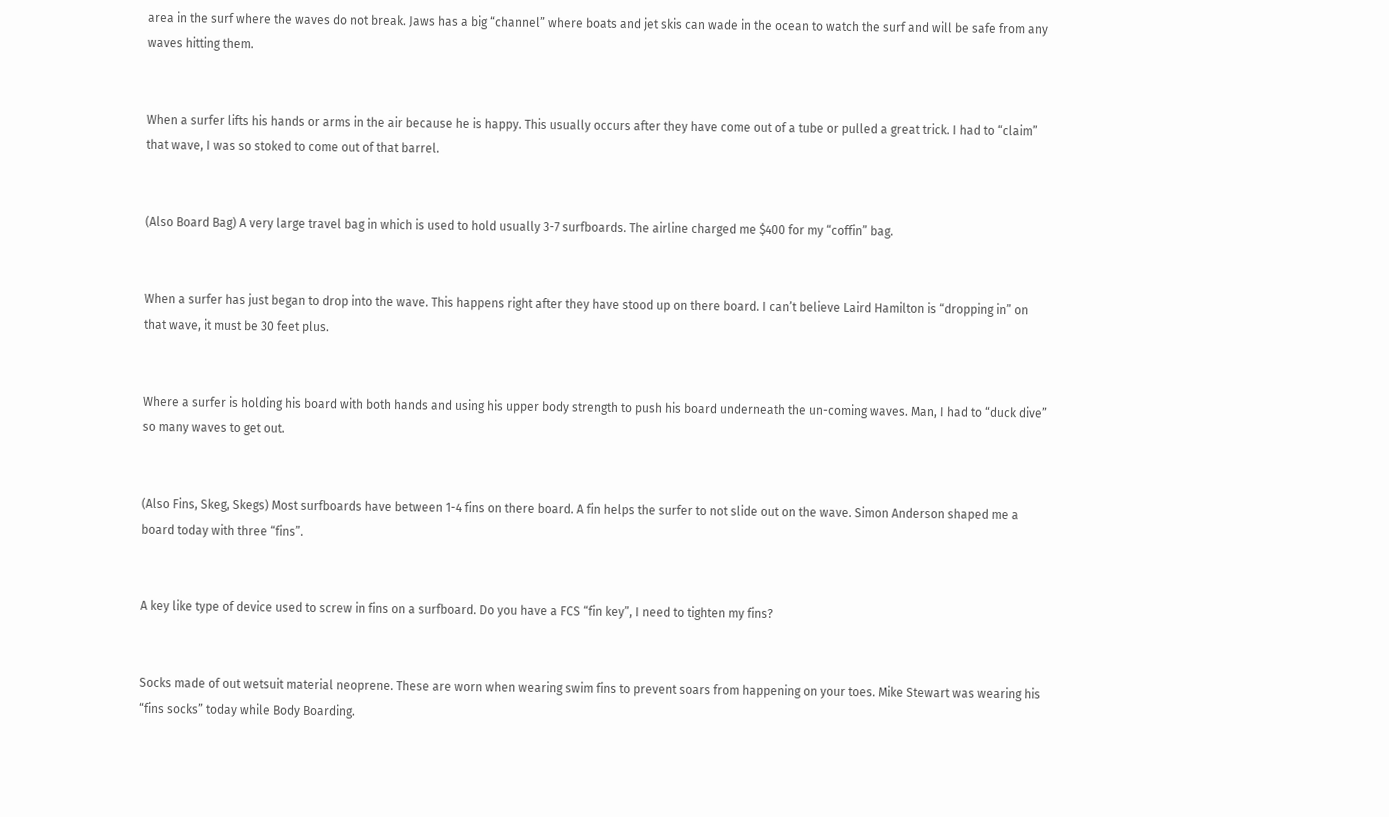area in the surf where the waves do not break. Jaws has a big “channel” where boats and jet skis can wade in the ocean to watch the surf and will be safe from any waves hitting them.


When a surfer lifts his hands or arms in the air because he is happy. This usually occurs after they have come out of a tube or pulled a great trick. I had to “claim” that wave, I was so stoked to come out of that barrel.


(Also Board Bag) A very large travel bag in which is used to hold usually 3-7 surfboards. The airline charged me $400 for my “coffin” bag.


When a surfer has just began to drop into the wave. This happens right after they have stood up on there board. I can’t believe Laird Hamilton is “dropping in” on that wave, it must be 30 feet plus.


Where a surfer is holding his board with both hands and using his upper body strength to push his board underneath the un-coming waves. Man, I had to “duck dive” so many waves to get out.


(Also Fins, Skeg, Skegs) Most surfboards have between 1-4 fins on there board. A fin helps the surfer to not slide out on the wave. Simon Anderson shaped me a board today with three “fins”.


A key like type of device used to screw in fins on a surfboard. Do you have a FCS “fin key”, I need to tighten my fins?


Socks made of out wetsuit material neoprene. These are worn when wearing swim fins to prevent soars from happening on your toes. Mike Stewart was wearing his “fins socks” today while Body Boarding.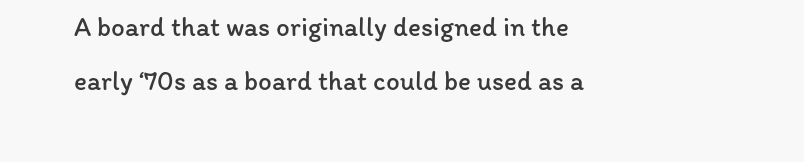A board that was originally designed in the early ‘70s as a board that could be used as a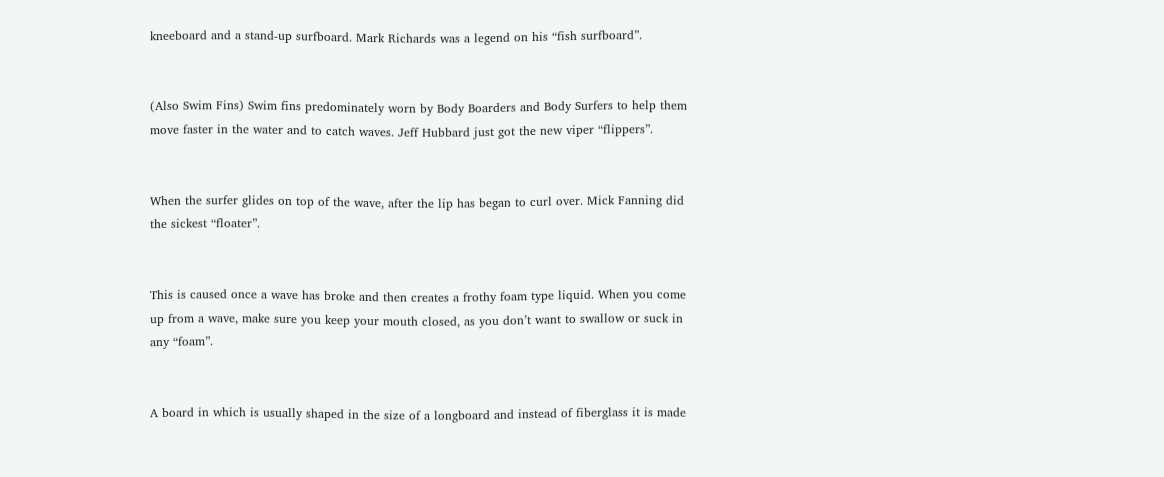kneeboard and a stand-up surfboard. Mark Richards was a legend on his “fish surfboard”.


(Also Swim Fins) Swim fins predominately worn by Body Boarders and Body Surfers to help them move faster in the water and to catch waves. Jeff Hubbard just got the new viper “flippers”.


When the surfer glides on top of the wave, after the lip has began to curl over. Mick Fanning did the sickest “floater”.


This is caused once a wave has broke and then creates a frothy foam type liquid. When you come up from a wave, make sure you keep your mouth closed, as you don’t want to swallow or suck in any “foam”.


A board in which is usually shaped in the size of a longboard and instead of fiberglass it is made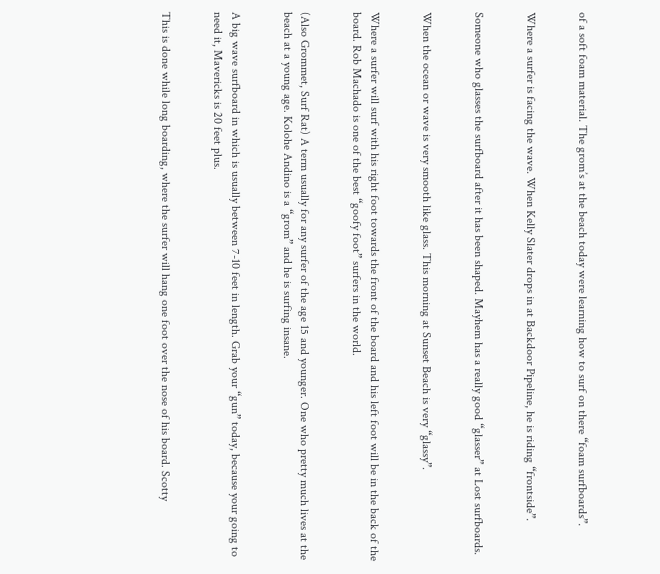of a soft foam material. The grom’s at the beach today were learning how to surf on there “foam surfboards”.


Where a surfer is facing the wave. When Kelly Slater drops in at Backdoor Pipeline, he is riding “frontside”.


Someone who glasses the surfboard after it has been shaped. Mayhem has a really good “glasser” at Lost surfboards.


When the ocean or wave is very smooth like glass. This morning at Sunset Beach is very “glassy”.


Where a surfer will surf with his right foot towards the front of the board and his left foot will be in the back of the board. Rob Machado is one of the best “goofy foot” surfers in the world.


(Also Grommet, Surf Rat) A term usually for any surfer of the age 15 and younger. One who pretty much lives at the beach at a young age. Kolohe Andino is a “grom” and he is surfing insane.


A big wave surfboard in which is usually between 7-10 feet in length. Grab your “gun” today, because your going to need it, Mavericks is 20 feet plus.


This is done while long boarding, where the surfer will hang one foot over the nose of his board. Scotty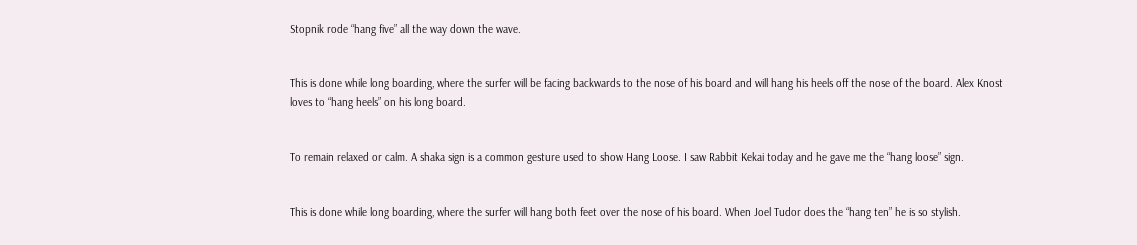Stopnik rode “hang five” all the way down the wave.


This is done while long boarding, where the surfer will be facing backwards to the nose of his board and will hang his heels off the nose of the board. Alex Knost loves to “hang heels” on his long board.


To remain relaxed or calm. A shaka sign is a common gesture used to show Hang Loose. I saw Rabbit Kekai today and he gave me the “hang loose” sign.


This is done while long boarding, where the surfer will hang both feet over the nose of his board. When Joel Tudor does the “hang ten” he is so stylish.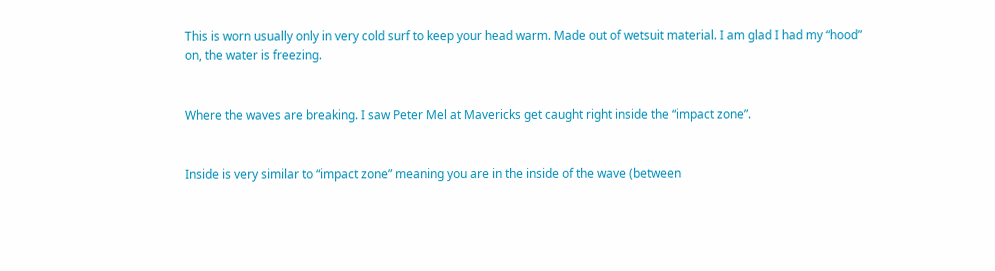This is worn usually only in very cold surf to keep your head warm. Made out of wetsuit material. I am glad I had my “hood” on, the water is freezing.


Where the waves are breaking. I saw Peter Mel at Mavericks get caught right inside the “impact zone”.


Inside is very similar to “impact zone” meaning you are in the inside of the wave (between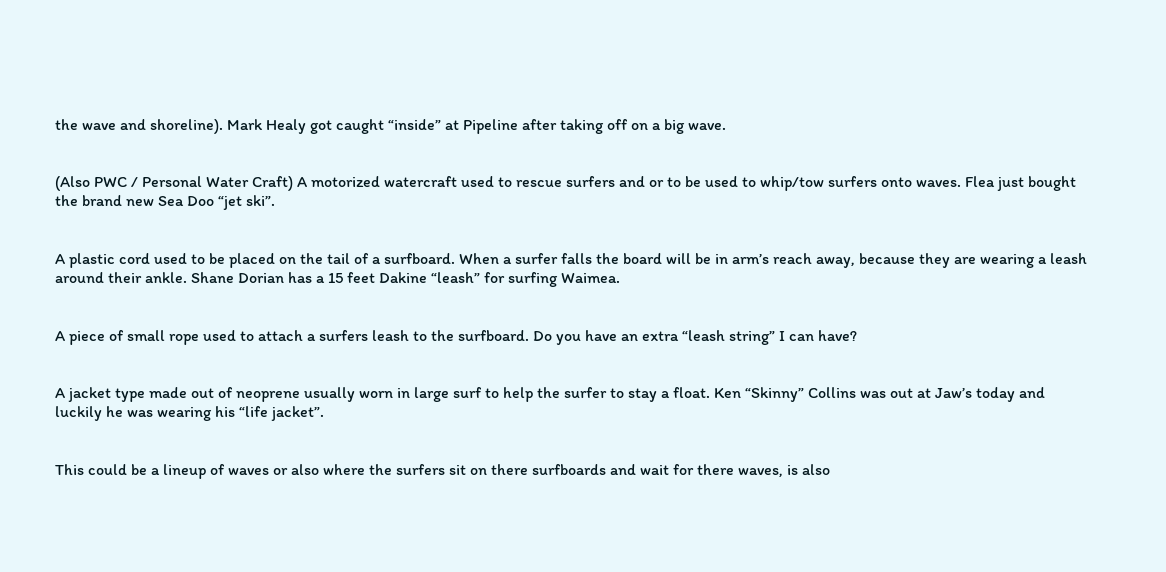the wave and shoreline). Mark Healy got caught “inside” at Pipeline after taking off on a big wave.


(Also PWC / Personal Water Craft) A motorized watercraft used to rescue surfers and or to be used to whip/tow surfers onto waves. Flea just bought the brand new Sea Doo “jet ski”.


A plastic cord used to be placed on the tail of a surfboard. When a surfer falls the board will be in arm’s reach away, because they are wearing a leash around their ankle. Shane Dorian has a 15 feet Dakine “leash” for surfing Waimea.


A piece of small rope used to attach a surfers leash to the surfboard. Do you have an extra “leash string” I can have?


A jacket type made out of neoprene usually worn in large surf to help the surfer to stay a float. Ken “Skinny” Collins was out at Jaw’s today and luckily he was wearing his “life jacket”.


This could be a lineup of waves or also where the surfers sit on there surfboards and wait for there waves, is also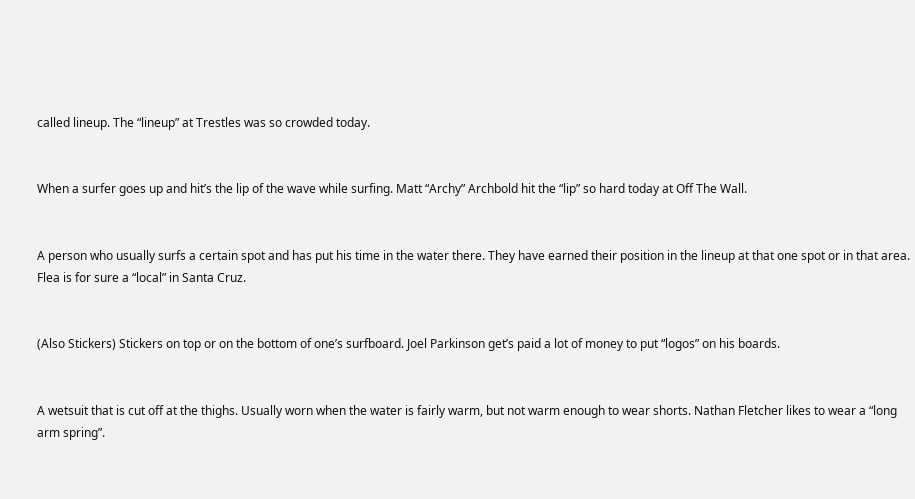called lineup. The “lineup” at Trestles was so crowded today.


When a surfer goes up and hit’s the lip of the wave while surfing. Matt “Archy” Archbold hit the “lip” so hard today at Off The Wall.


A person who usually surfs a certain spot and has put his time in the water there. They have earned their position in the lineup at that one spot or in that area. Flea is for sure a “local” in Santa Cruz.


(Also Stickers) Stickers on top or on the bottom of one’s surfboard. Joel Parkinson get’s paid a lot of money to put “logos” on his boards.


A wetsuit that is cut off at the thighs. Usually worn when the water is fairly warm, but not warm enough to wear shorts. Nathan Fletcher likes to wear a “long arm spring”.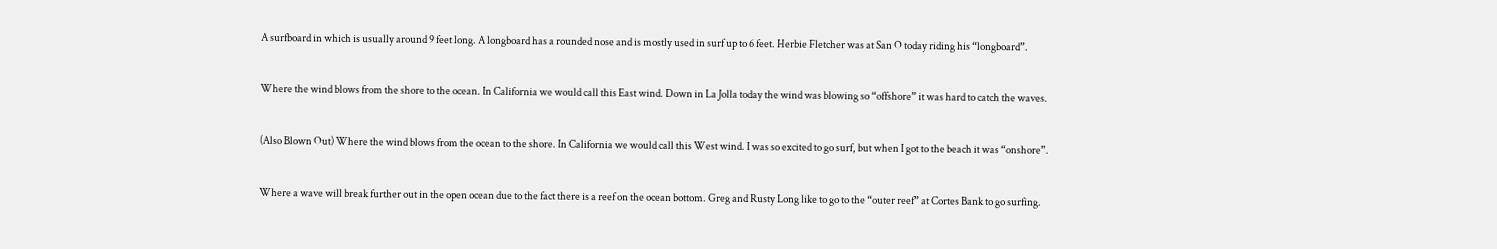A surfboard in which is usually around 9 feet long. A longboard has a rounded nose and is mostly used in surf up to 6 feet. Herbie Fletcher was at San O today riding his “longboard”.


Where the wind blows from the shore to the ocean. In California we would call this East wind. Down in La Jolla today the wind was blowing so “offshore” it was hard to catch the waves.


(Also Blown Out) Where the wind blows from the ocean to the shore. In California we would call this West wind. I was so excited to go surf, but when I got to the beach it was “onshore”.


Where a wave will break further out in the open ocean due to the fact there is a reef on the ocean bottom. Greg and Rusty Long like to go to the “outer reef” at Cortes Bank to go surfing.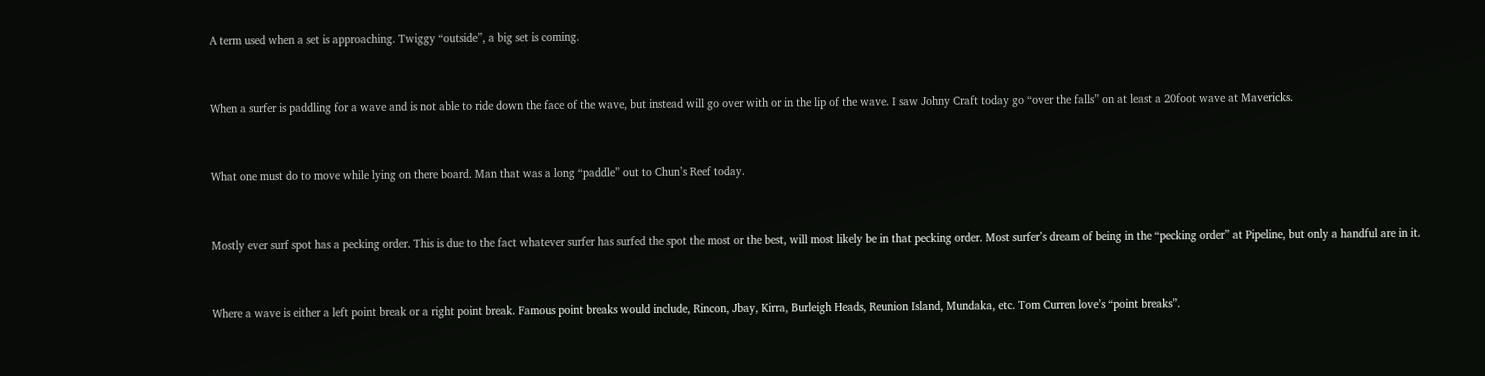A term used when a set is approaching. Twiggy “outside”, a big set is coming.


When a surfer is paddling for a wave and is not able to ride down the face of the wave, but instead will go over with or in the lip of the wave. I saw Johny Craft today go “over the falls” on at least a 20foot wave at Mavericks.


What one must do to move while lying on there board. Man that was a long “paddle” out to Chun’s Reef today.


Mostly ever surf spot has a pecking order. This is due to the fact whatever surfer has surfed the spot the most or the best, will most likely be in that pecking order. Most surfer’s dream of being in the “pecking order” at Pipeline, but only a handful are in it.


Where a wave is either a left point break or a right point break. Famous point breaks would include, Rincon, Jbay, Kirra, Burleigh Heads, Reunion Island, Mundaka, etc. Tom Curren love’s “point breaks”.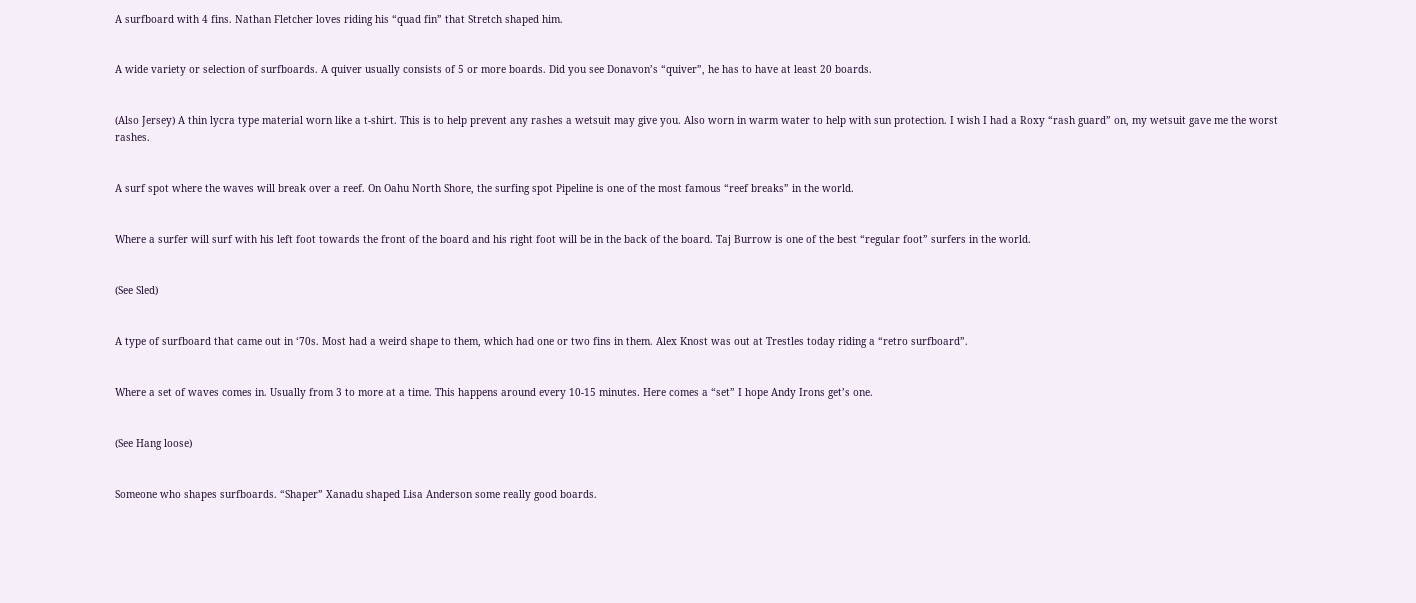A surfboard with 4 fins. Nathan Fletcher loves riding his “quad fin” that Stretch shaped him.


A wide variety or selection of surfboards. A quiver usually consists of 5 or more boards. Did you see Donavon’s “quiver”, he has to have at least 20 boards.


(Also Jersey) A thin lycra type material worn like a t-shirt. This is to help prevent any rashes a wetsuit may give you. Also worn in warm water to help with sun protection. I wish I had a Roxy “rash guard” on, my wetsuit gave me the worst rashes.


A surf spot where the waves will break over a reef. On Oahu North Shore, the surfing spot Pipeline is one of the most famous “reef breaks” in the world.


Where a surfer will surf with his left foot towards the front of the board and his right foot will be in the back of the board. Taj Burrow is one of the best “regular foot” surfers in the world.


(See Sled)


A type of surfboard that came out in ‘70s. Most had a weird shape to them, which had one or two fins in them. Alex Knost was out at Trestles today riding a “retro surfboard”.


Where a set of waves comes in. Usually from 3 to more at a time. This happens around every 10-15 minutes. Here comes a “set” I hope Andy Irons get’s one.


(See Hang loose)


Someone who shapes surfboards. “Shaper” Xanadu shaped Lisa Anderson some really good boards.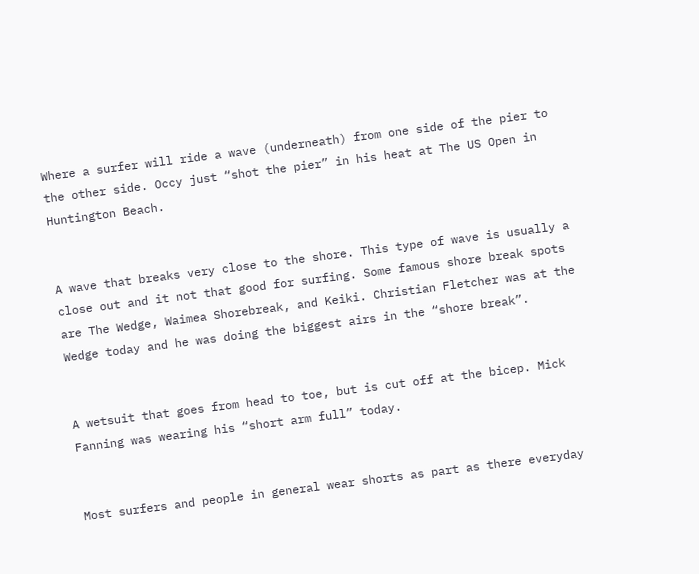Where a surfer will ride a wave (underneath) from one side of the pier to the other side. Occy just “shot the pier” in his heat at The US Open in Huntington Beach.


A wave that breaks very close to the shore. This type of wave is usually a close out and it not that good for surfing. Some famous shore break spots are The Wedge, Waimea Shorebreak, and Keiki. Christian Fletcher was at the Wedge today and he was doing the biggest airs in the “shore break”.


A wetsuit that goes from head to toe, but is cut off at the bicep. Mick Fanning was wearing his “short arm full” today.


Most surfers and people in general wear shorts as part as there everyday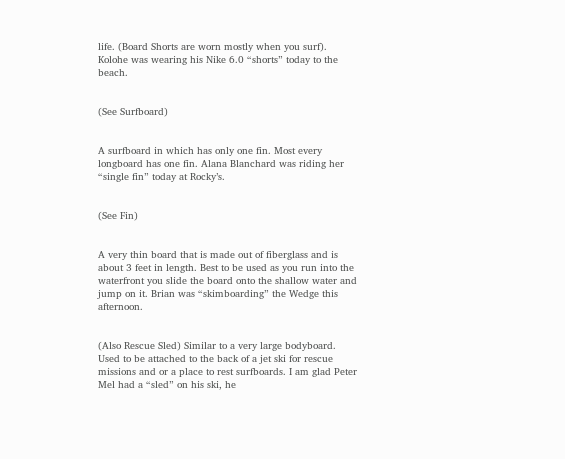life. (Board Shorts are worn mostly when you surf). Kolohe was wearing his Nike 6.0 “shorts” today to the beach.


(See Surfboard)


A surfboard in which has only one fin. Most every longboard has one fin. Alana Blanchard was riding her “single fin” today at Rocky’s.


(See Fin)


A very thin board that is made out of fiberglass and is about 3 feet in length. Best to be used as you run into the waterfront you slide the board onto the shallow water and jump on it. Brian was “skimboarding” the Wedge this afternoon.


(Also Rescue Sled) Similar to a very large bodyboard. Used to be attached to the back of a jet ski for rescue missions and or a place to rest surfboards. I am glad Peter Mel had a “sled” on his ski, he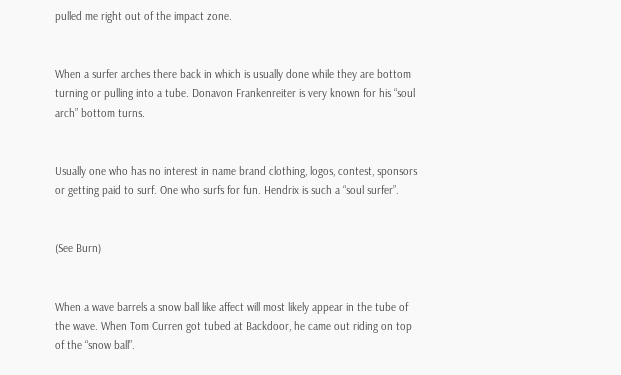pulled me right out of the impact zone.


When a surfer arches there back in which is usually done while they are bottom turning or pulling into a tube. Donavon Frankenreiter is very known for his “soul arch” bottom turns.


Usually one who has no interest in name brand clothing, logos, contest, sponsors or getting paid to surf. One who surfs for fun. Hendrix is such a “soul surfer”.


(See Burn)


When a wave barrels a snow ball like affect will most likely appear in the tube of the wave. When Tom Curren got tubed at Backdoor, he came out riding on top of the “snow ball”.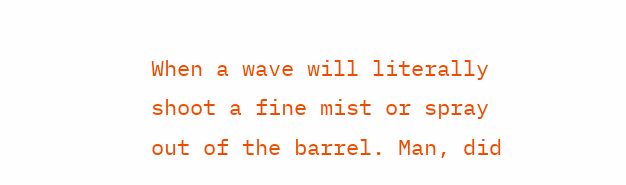When a wave will literally shoot a fine mist or spray out of the barrel. Man, did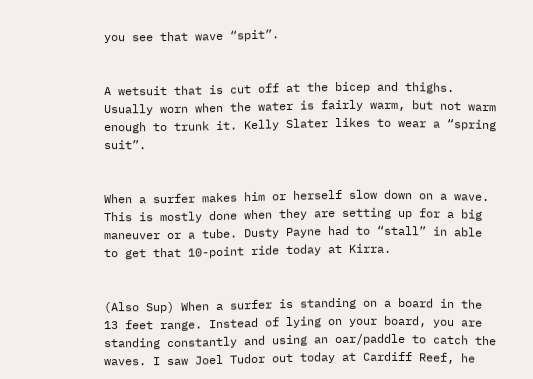you see that wave “spit”.


A wetsuit that is cut off at the bicep and thighs. Usually worn when the water is fairly warm, but not warm enough to trunk it. Kelly Slater likes to wear a “spring suit”.


When a surfer makes him or herself slow down on a wave. This is mostly done when they are setting up for a big maneuver or a tube. Dusty Payne had to “stall” in able to get that 10-point ride today at Kirra.


(Also Sup) When a surfer is standing on a board in the 13 feet range. Instead of lying on your board, you are standing constantly and using an oar/paddle to catch the waves. I saw Joel Tudor out today at Cardiff Reef, he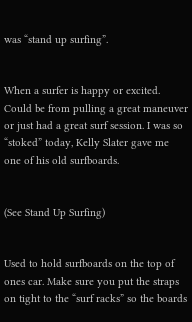was “stand up surfing”.


When a surfer is happy or excited. Could be from pulling a great maneuver or just had a great surf session. I was so “stoked” today, Kelly Slater gave me one of his old surfboards.


(See Stand Up Surfing)


Used to hold surfboards on the top of ones car. Make sure you put the straps on tight to the “surf racks” so the boards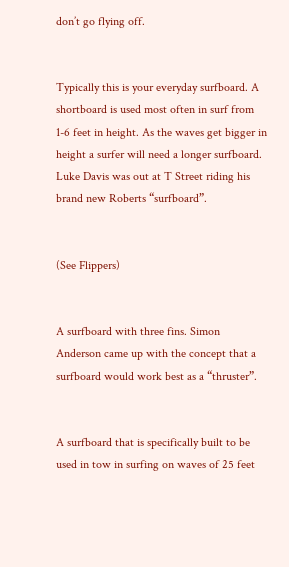don’t go flying off.


Typically this is your everyday surfboard. A shortboard is used most often in surf from 1-6 feet in height. As the waves get bigger in height a surfer will need a longer surfboard. Luke Davis was out at T Street riding his brand new Roberts “surfboard”.


(See Flippers)


A surfboard with three fins. Simon Anderson came up with the concept that a surfboard would work best as a “thruster”.


A surfboard that is specifically built to be used in tow in surfing on waves of 25 feet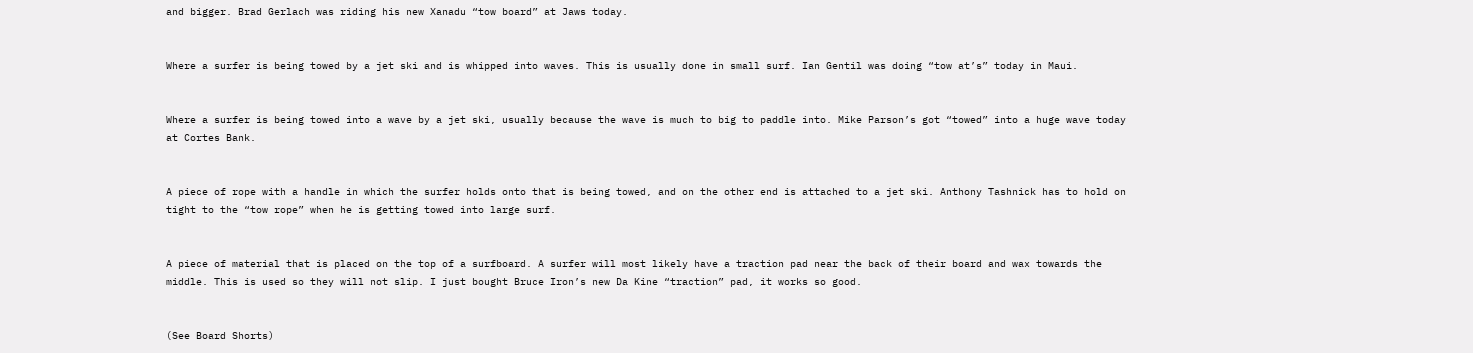and bigger. Brad Gerlach was riding his new Xanadu “tow board” at Jaws today.


Where a surfer is being towed by a jet ski and is whipped into waves. This is usually done in small surf. Ian Gentil was doing “tow at’s” today in Maui.


Where a surfer is being towed into a wave by a jet ski, usually because the wave is much to big to paddle into. Mike Parson’s got “towed” into a huge wave today at Cortes Bank.


A piece of rope with a handle in which the surfer holds onto that is being towed, and on the other end is attached to a jet ski. Anthony Tashnick has to hold on tight to the “tow rope” when he is getting towed into large surf.


A piece of material that is placed on the top of a surfboard. A surfer will most likely have a traction pad near the back of their board and wax towards the middle. This is used so they will not slip. I just bought Bruce Iron’s new Da Kine “traction” pad, it works so good.


(See Board Shorts)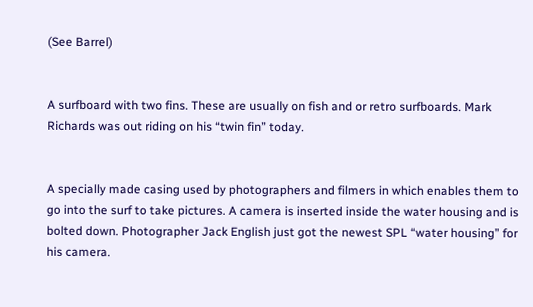(See Barrel)


A surfboard with two fins. These are usually on fish and or retro surfboards. Mark Richards was out riding on his “twin fin” today.


A specially made casing used by photographers and filmers in which enables them to go into the surf to take pictures. A camera is inserted inside the water housing and is bolted down. Photographer Jack English just got the newest SPL “water housing” for his camera.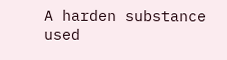A harden substance used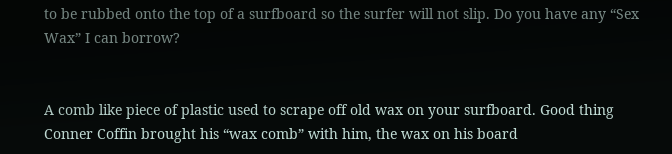to be rubbed onto the top of a surfboard so the surfer will not slip. Do you have any “Sex Wax” I can borrow?


A comb like piece of plastic used to scrape off old wax on your surfboard. Good thing Conner Coffin brought his “wax comb” with him, the wax on his board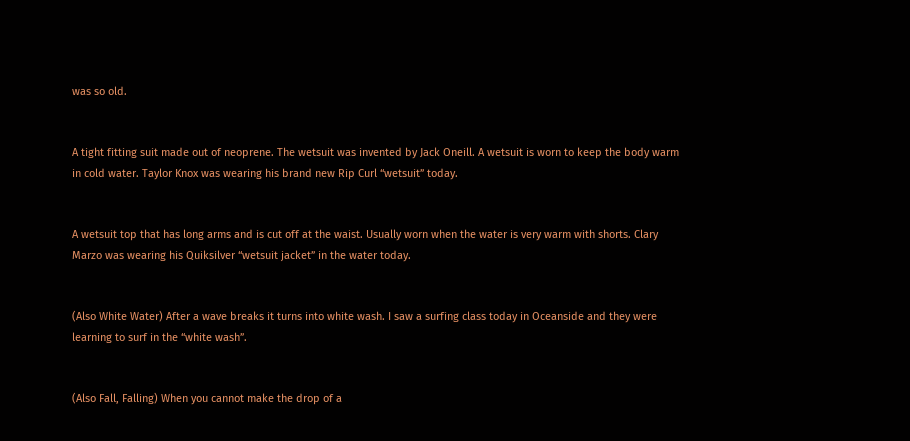was so old.


A tight fitting suit made out of neoprene. The wetsuit was invented by Jack Oneill. A wetsuit is worn to keep the body warm in cold water. Taylor Knox was wearing his brand new Rip Curl “wetsuit” today.


A wetsuit top that has long arms and is cut off at the waist. Usually worn when the water is very warm with shorts. Clary Marzo was wearing his Quiksilver “wetsuit jacket” in the water today.


(Also White Water) After a wave breaks it turns into white wash. I saw a surfing class today in Oceanside and they were learning to surf in the “white wash”.


(Also Fall, Falling) When you cannot make the drop of a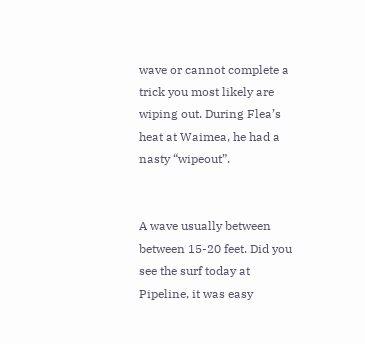wave or cannot complete a trick you most likely are wiping out. During Flea’s heat at Waimea, he had a nasty “wipeout”.


A wave usually between between 15-20 feet. Did you see the surf today at Pipeline, it was easy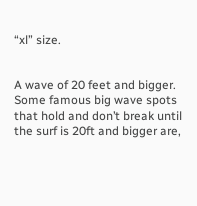“xl” size.


A wave of 20 feet and bigger. Some famous big wave spots that hold and don’t break until the surf is 20ft and bigger are,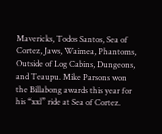Mavericks, Todos Santos, Sea of Cortez, Jaws, Waimea, Phantoms, Outside of Log Cabins, Dungeons, and Teaupu. Mike Parsons won the Billabong awards this year for his “xxl” ride at Sea of Cortez.